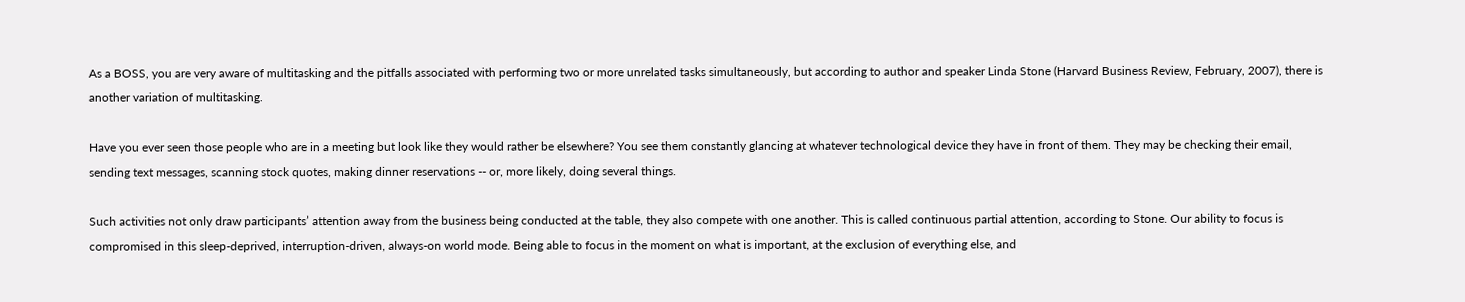As a BOSS, you are very aware of multitasking and the pitfalls associated with performing two or more unrelated tasks simultaneously, but according to author and speaker Linda Stone (Harvard Business Review, February, 2007), there is another variation of multitasking.

Have you ever seen those people who are in a meeting but look like they would rather be elsewhere? You see them constantly glancing at whatever technological device they have in front of them. They may be checking their email, sending text messages, scanning stock quotes, making dinner reservations -- or, more likely, doing several things.

Such activities not only draw participants’ attention away from the business being conducted at the table, they also compete with one another. This is called continuous partial attention, according to Stone. Our ability to focus is compromised in this sleep-deprived, interruption-driven, always-on world mode. Being able to focus in the moment on what is important, at the exclusion of everything else, and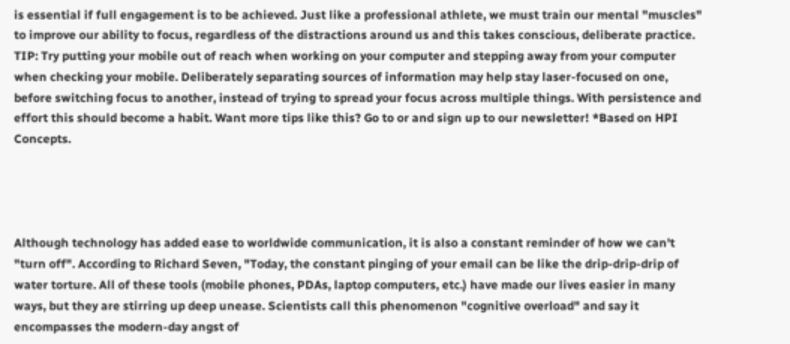is essential if full engagement is to be achieved. Just like a professional athlete, we must train our mental "muscles" to improve our ability to focus, regardless of the distractions around us and this takes conscious, deliberate practice. TIP: Try putting your mobile out of reach when working on your computer and stepping away from your computer when checking your mobile. Deliberately separating sources of information may help stay laser-focused on one, before switching focus to another, instead of trying to spread your focus across multiple things. With persistence and effort this should become a habit. Want more tips like this? Go to or and sign up to our newsletter! *Based on HPI Concepts.




Although technology has added ease to worldwide communication, it is also a constant reminder of how we can't "turn off". According to Richard Seven, "Today, the constant pinging of your email can be like the drip-drip-drip of water torture. All of these tools (mobile phones, PDAs, laptop computers, etc.) have made our lives easier in many ways, but they are stirring up deep unease. Scientists call this phenomenon "cognitive overload" and say it encompasses the modern-day angst of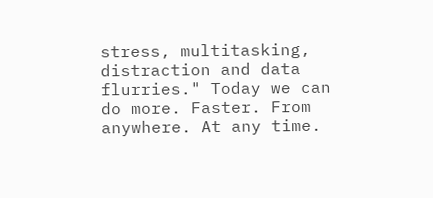stress, multitasking, distraction and data flurries." Today we can do more. Faster. From anywhere. At any time.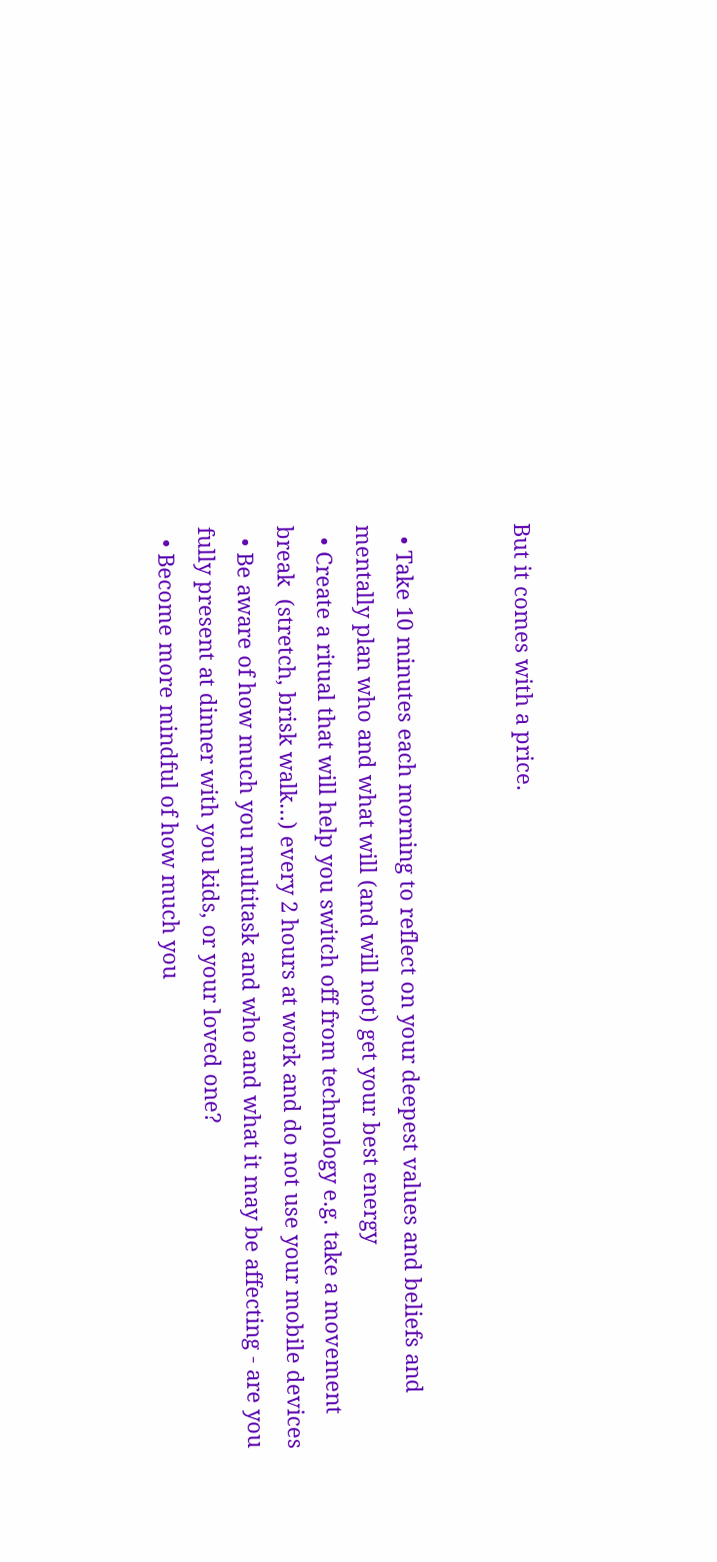But it comes with a price.


  • Take 10 minutes each morning to reflect on your deepest values and beliefs and mentally plan who and what will (and will not) get your best energy
  • Create a ritual that will help you switch off from technology e.g. take a movement break  (stretch, brisk walk…) every 2 hours at work and do not use your mobile devices
  • Be aware of how much you multitask and who and what it may be affecting - are you fully present at dinner with you kids, or your loved one?
  • Become more mindful of how much you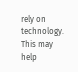rely on technology. This may help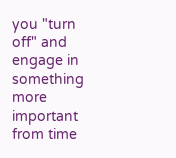you "turn off" and engage in something more important from time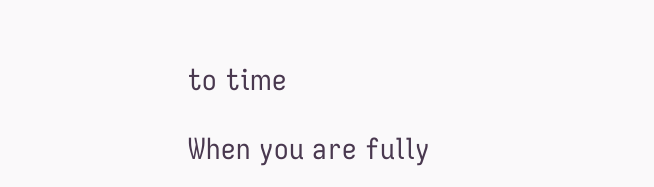to time

When you are fully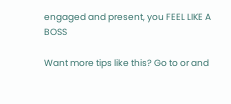engaged and present, you FEEL LIKE A BOSS

Want more tips like this? Go to or and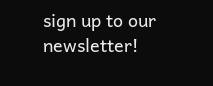sign up to our newsletter!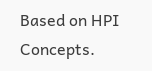Based on HPI Concepts.